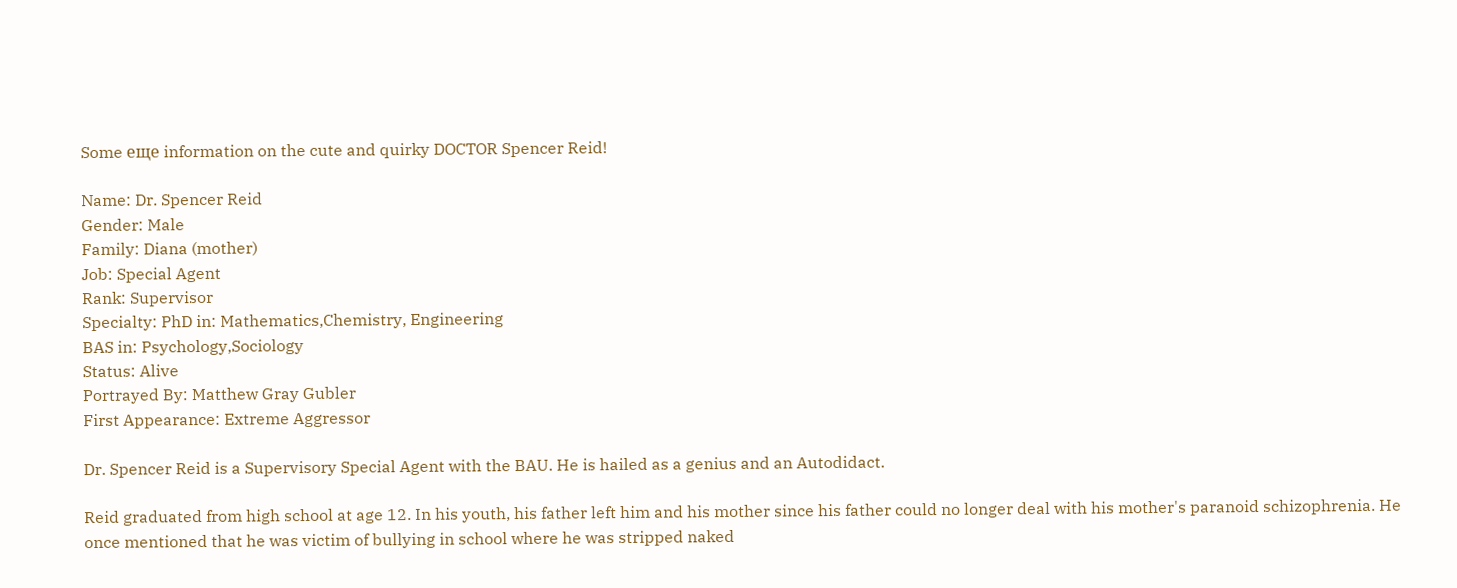Some еще information on the cute and quirky DOCTOR Spencer Reid!

Name: Dr. Spencer Reid
Gender: Male
Family: Diana (mother)
Job: Special Agent
Rank: Supervisor
Specialty: PhD in: Mathematics,Chemistry, Engineering
BAS in: Psychology,Sociology
Status: Alive
Portrayed By: Matthew Gray Gubler
First Appearance: Extreme Aggressor

Dr. Spencer Reid is a Supervisory Special Agent with the BAU. He is hailed as a genius and an Autodidact.

Reid graduated from high school at age 12. In his youth, his father left him and his mother since his father could no longer deal with his mother's paranoid schizophrenia. He once mentioned that he was victim of bullying in school where he was stripped naked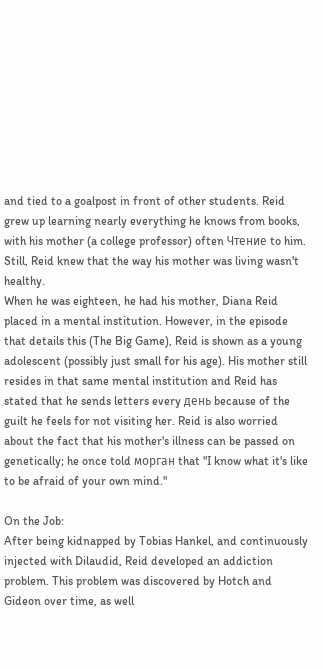and tied to a goalpost in front of other students. Reid grew up learning nearly everything he knows from books, with his mother (a college professor) often Чтение to him. Still, Reid knew that the way his mother was living wasn't healthy.
When he was eighteen, he had his mother, Diana Reid placed in a mental institution. However, in the episode that details this (The Big Game), Reid is shown as a young adolescent (possibly just small for his age). His mother still resides in that same mental institution and Reid has stated that he sends letters every день because of the guilt he feels for not visiting her. Reid is also worried about the fact that his mother's illness can be passed on genetically; he once told морган that "I know what it's like to be afraid of your own mind."

On the Job:
After being kidnapped by Tobias Hankel, and continuously injected with Dilaudid, Reid developed an addiction problem. This problem was discovered by Hotch and Gideon over time, as well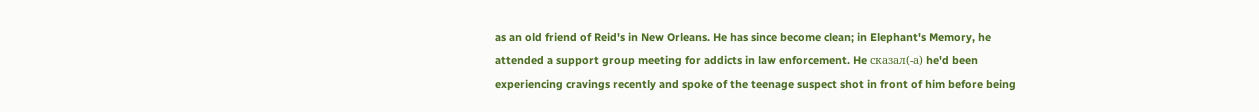as an old friend of Reid's in New Orleans. He has since become clean; in Elephant's Memory, he attended a support group meeting for addicts in law enforcement. He сказал(-а) he'd been experiencing cravings recently and spoke of the teenage suspect shot in front of him before being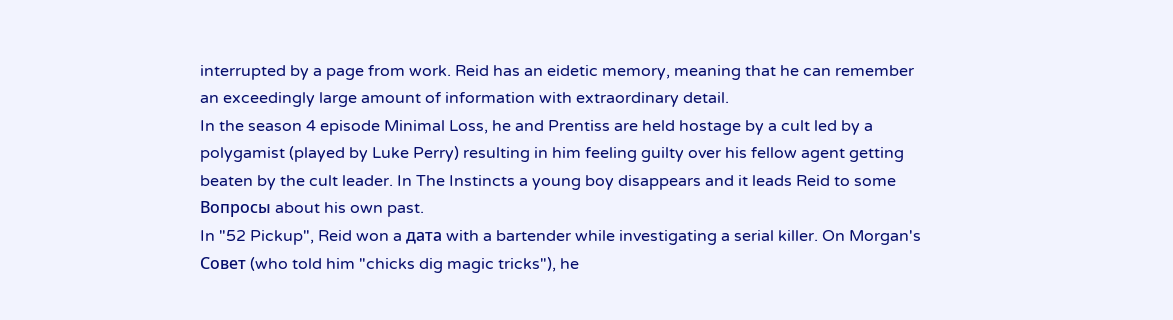interrupted by a page from work. Reid has an eidetic memory, meaning that he can remember an exceedingly large amount of information with extraordinary detail.
In the season 4 episode Minimal Loss, he and Prentiss are held hostage by a cult led by a polygamist (played by Luke Perry) resulting in him feeling guilty over his fellow agent getting beaten by the cult leader. In The Instincts a young boy disappears and it leads Reid to some Вопросы about his own past.
In "52 Pickup", Reid won a дата with a bartender while investigating a serial killer. On Morgan's Совет (who told him "chicks dig magic tricks"), he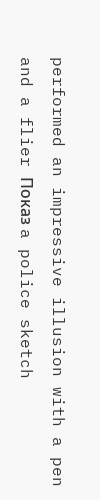performed an impressive illusion with a pen and a flier Показ a police sketch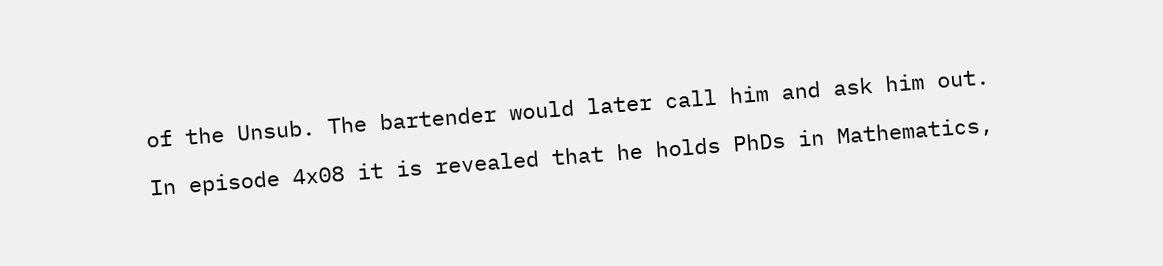of the Unsub. The bartender would later call him and ask him out.

In episode 4x08 it is revealed that he holds PhDs in Mathematics,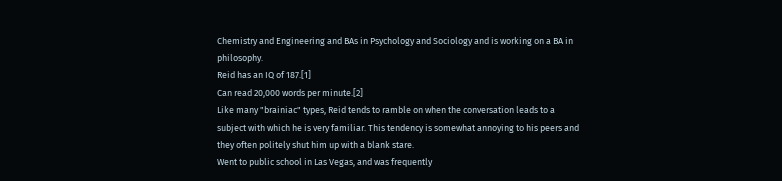Chemistry and Engineering and BAs in Psychology and Sociology and is working on a BA in philosophy.
Reid has an IQ of 187.[1]
Can read 20,000 words per minute.[2]
Like many "brainiac" types, Reid tends to ramble on when the conversation leads to a subject with which he is very familiar. This tendency is somewhat annoying to his peers and they often politely shut him up with a blank stare.
Went to public school in Las Vegas, and was frequently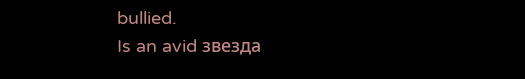bullied.
Is an avid звезда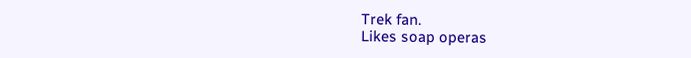Trek fan.
Likes soap operas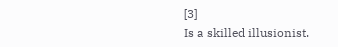[3]
Is a skilled illusionist.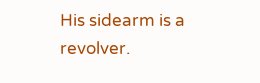His sidearm is a revolver.